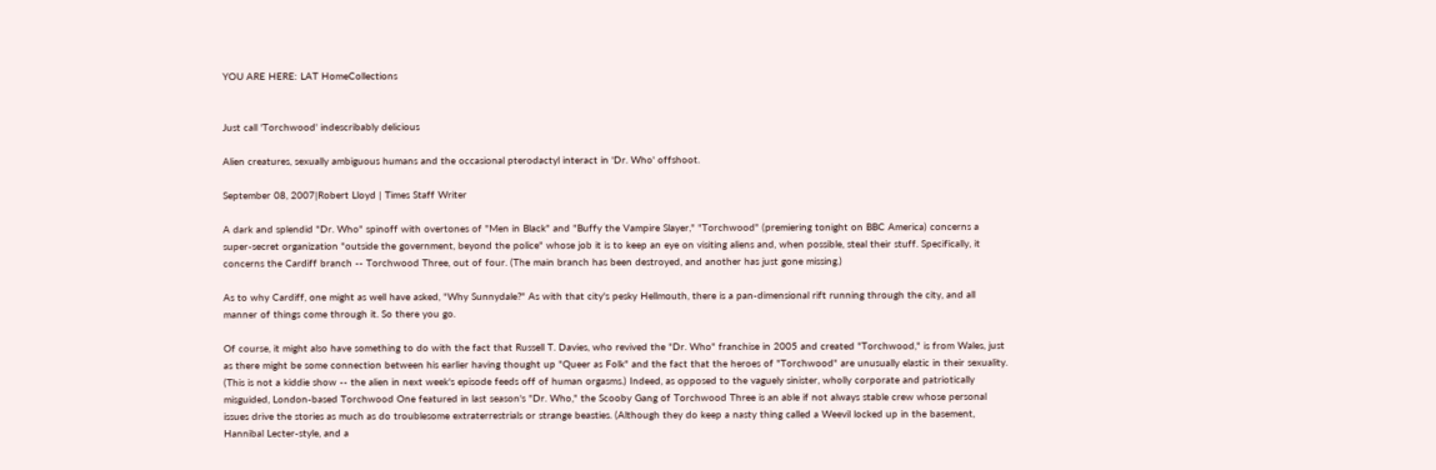YOU ARE HERE: LAT HomeCollections


Just call 'Torchwood' indescribably delicious

Alien creatures, sexually ambiguous humans and the occasional pterodactyl interact in 'Dr. Who' offshoot.

September 08, 2007|Robert Lloyd | Times Staff Writer

A dark and splendid "Dr. Who" spinoff with overtones of "Men in Black" and "Buffy the Vampire Slayer," "Torchwood" (premiering tonight on BBC America) concerns a super-secret organization "outside the government, beyond the police" whose job it is to keep an eye on visiting aliens and, when possible, steal their stuff. Specifically, it concerns the Cardiff branch -- Torchwood Three, out of four. (The main branch has been destroyed, and another has just gone missing.)

As to why Cardiff, one might as well have asked, "Why Sunnydale?" As with that city's pesky Hellmouth, there is a pan-dimensional rift running through the city, and all manner of things come through it. So there you go.

Of course, it might also have something to do with the fact that Russell T. Davies, who revived the "Dr. Who" franchise in 2005 and created "Torchwood," is from Wales, just as there might be some connection between his earlier having thought up "Queer as Folk" and the fact that the heroes of "Torchwood" are unusually elastic in their sexuality. (This is not a kiddie show -- the alien in next week's episode feeds off of human orgasms.) Indeed, as opposed to the vaguely sinister, wholly corporate and patriotically misguided, London-based Torchwood One featured in last season's "Dr. Who," the Scooby Gang of Torchwood Three is an able if not always stable crew whose personal issues drive the stories as much as do troublesome extraterrestrials or strange beasties. (Although they do keep a nasty thing called a Weevil locked up in the basement, Hannibal Lecter-style, and a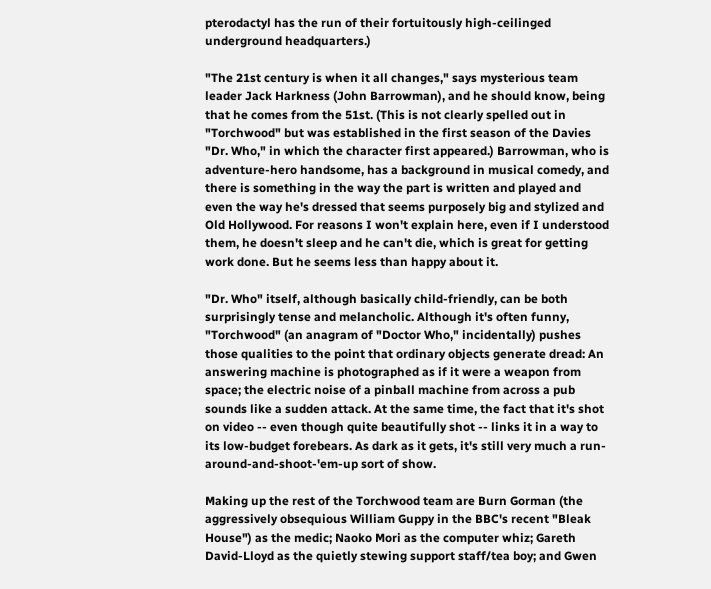pterodactyl has the run of their fortuitously high-ceilinged underground headquarters.)

"The 21st century is when it all changes," says mysterious team leader Jack Harkness (John Barrowman), and he should know, being that he comes from the 51st. (This is not clearly spelled out in "Torchwood" but was established in the first season of the Davies "Dr. Who," in which the character first appeared.) Barrowman, who is adventure-hero handsome, has a background in musical comedy, and there is something in the way the part is written and played and even the way he's dressed that seems purposely big and stylized and Old Hollywood. For reasons I won't explain here, even if I understood them, he doesn't sleep and he can't die, which is great for getting work done. But he seems less than happy about it.

"Dr. Who" itself, although basically child-friendly, can be both surprisingly tense and melancholic. Although it's often funny, "Torchwood" (an anagram of "Doctor Who," incidentally) pushes those qualities to the point that ordinary objects generate dread: An answering machine is photographed as if it were a weapon from space; the electric noise of a pinball machine from across a pub sounds like a sudden attack. At the same time, the fact that it's shot on video -- even though quite beautifully shot -- links it in a way to its low-budget forebears. As dark as it gets, it's still very much a run-around-and-shoot-'em-up sort of show.

Making up the rest of the Torchwood team are Burn Gorman (the aggressively obsequious William Guppy in the BBC's recent "Bleak House") as the medic; Naoko Mori as the computer whiz; Gareth David-Lloyd as the quietly stewing support staff/tea boy; and Gwen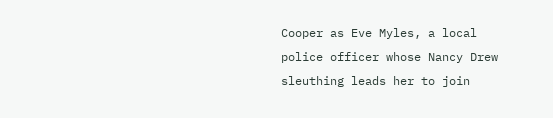Cooper as Eve Myles, a local police officer whose Nancy Drew sleuthing leads her to join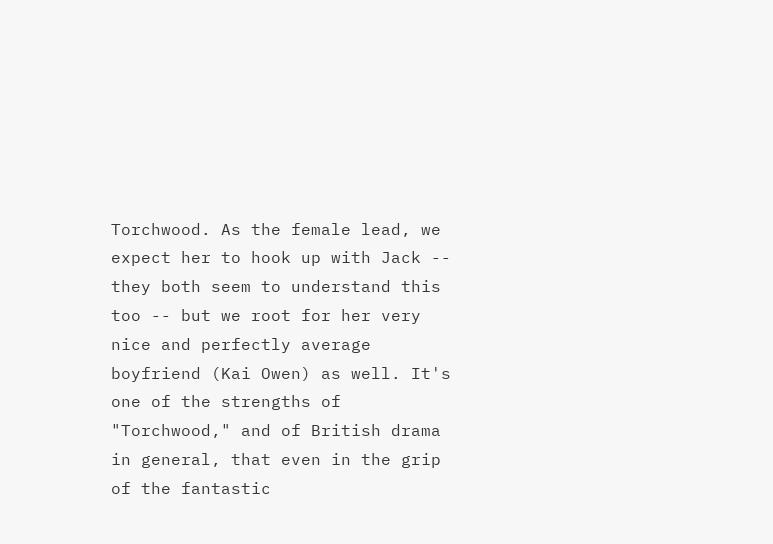Torchwood. As the female lead, we expect her to hook up with Jack -- they both seem to understand this too -- but we root for her very nice and perfectly average boyfriend (Kai Owen) as well. It's one of the strengths of "Torchwood," and of British drama in general, that even in the grip of the fantastic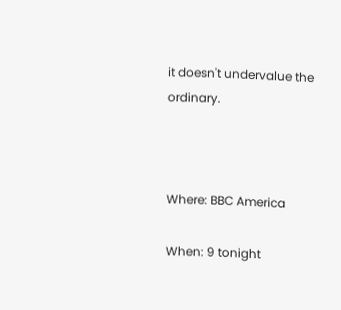it doesn't undervalue the ordinary.



Where: BBC America

When: 9 tonight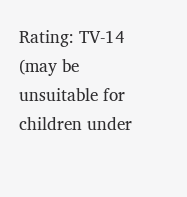Rating: TV-14 (may be unsuitable for children under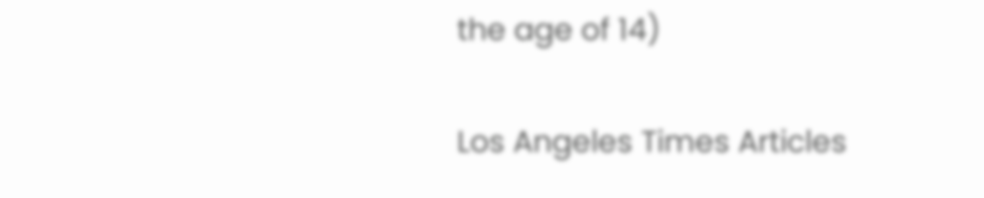the age of 14)

Los Angeles Times Articles